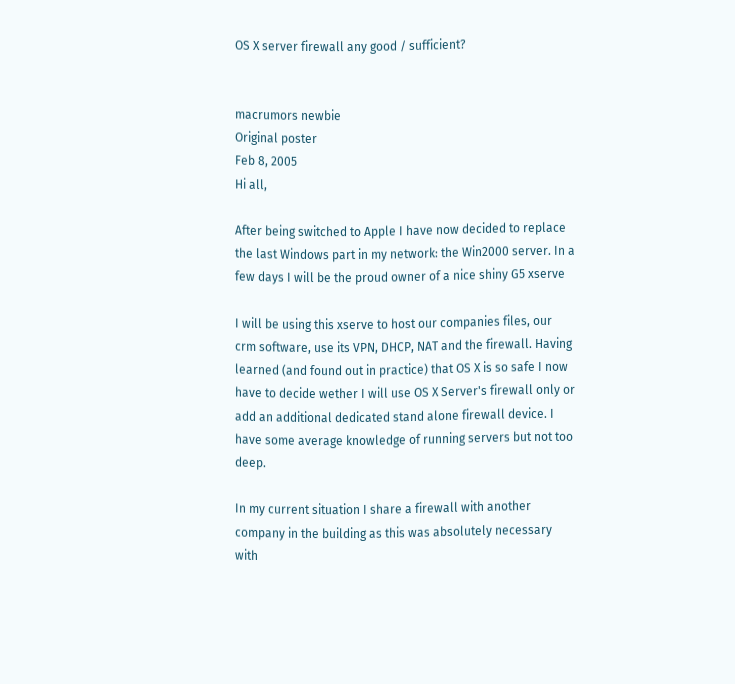OS X server firewall any good / sufficient?


macrumors newbie
Original poster
Feb 8, 2005
Hi all,

After being switched to Apple I have now decided to replace the last Windows part in my network: the Win2000 server. In a few days I will be the proud owner of a nice shiny G5 xserve

I will be using this xserve to host our companies files, our crm software, use its VPN, DHCP, NAT and the firewall. Having learned (and found out in practice) that OS X is so safe I now have to decide wether I will use OS X Server's firewall only or add an additional dedicated stand alone firewall device. I have some average knowledge of running servers but not too deep.

In my current situation I share a firewall with another company in the building as this was absolutely necessary with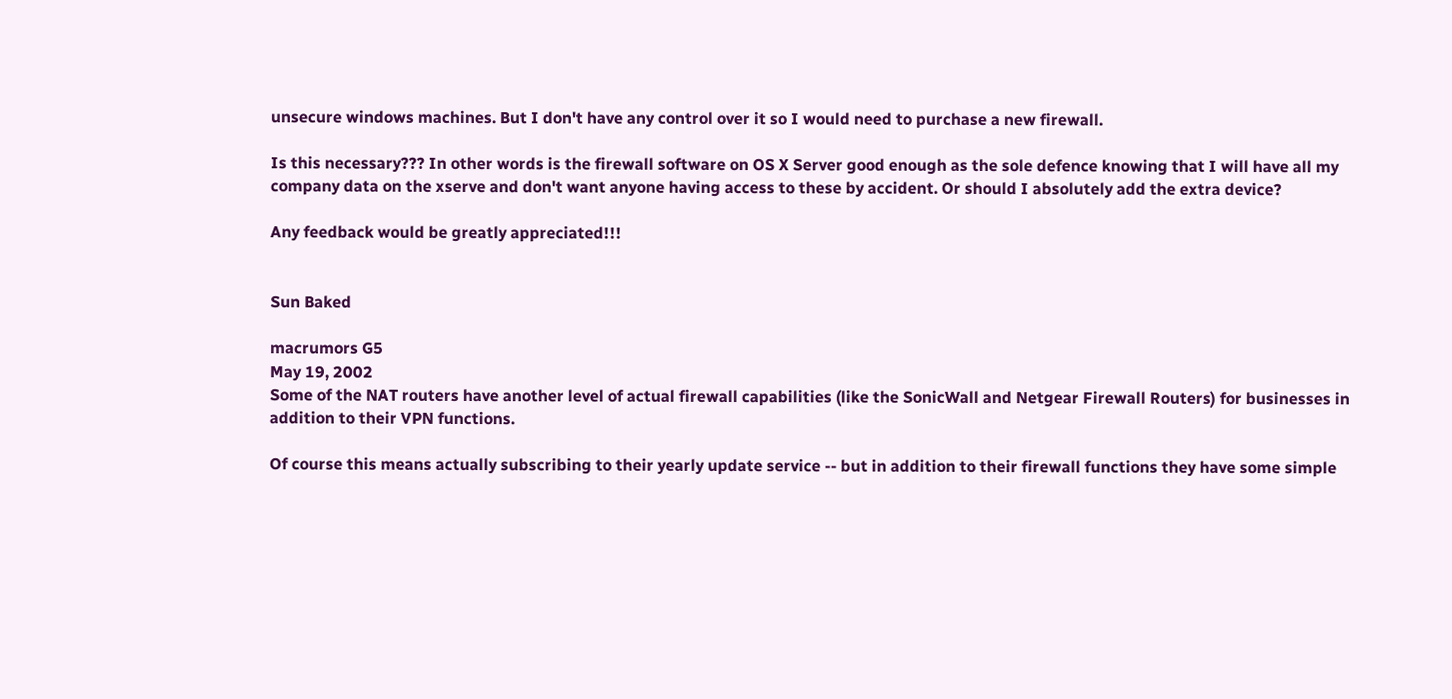unsecure windows machines. But I don't have any control over it so I would need to purchase a new firewall.

Is this necessary??? In other words is the firewall software on OS X Server good enough as the sole defence knowing that I will have all my company data on the xserve and don't want anyone having access to these by accident. Or should I absolutely add the extra device?

Any feedback would be greatly appreciated!!!


Sun Baked

macrumors G5
May 19, 2002
Some of the NAT routers have another level of actual firewall capabilities (like the SonicWall and Netgear Firewall Routers) for businesses in addition to their VPN functions.

Of course this means actually subscribing to their yearly update service -- but in addition to their firewall functions they have some simple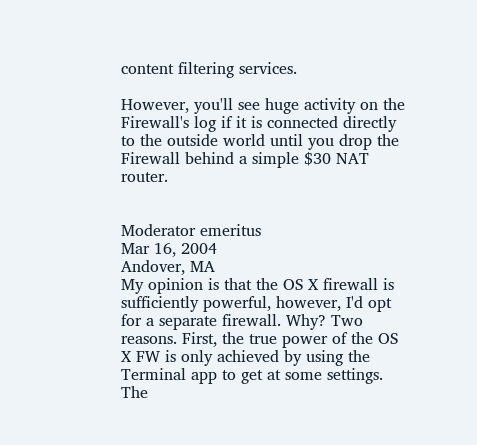content filtering services.

However, you'll see huge activity on the Firewall's log if it is connected directly to the outside world until you drop the Firewall behind a simple $30 NAT router.


Moderator emeritus
Mar 16, 2004
Andover, MA
My opinion is that the OS X firewall is sufficiently powerful, however, I'd opt for a separate firewall. Why? Two reasons. First, the true power of the OS X FW is only achieved by using the Terminal app to get at some settings. The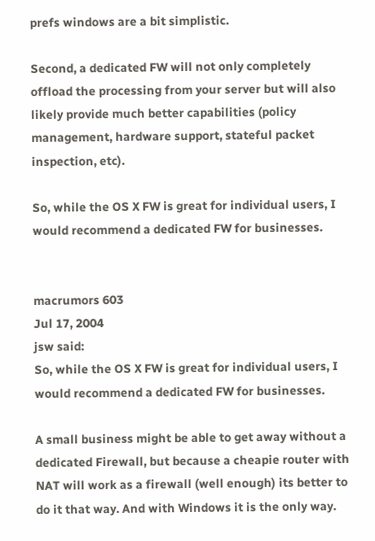prefs windows are a bit simplistic.

Second, a dedicated FW will not only completely offload the processing from your server but will also likely provide much better capabilities (policy management, hardware support, stateful packet inspection, etc).

So, while the OS X FW is great for individual users, I would recommend a dedicated FW for businesses.


macrumors 603
Jul 17, 2004
jsw said:
So, while the OS X FW is great for individual users, I would recommend a dedicated FW for businesses.

A small business might be able to get away without a dedicated Firewall, but because a cheapie router with NAT will work as a firewall (well enough) its better to do it that way. And with Windows it is the only way.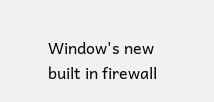Window's new built in firewall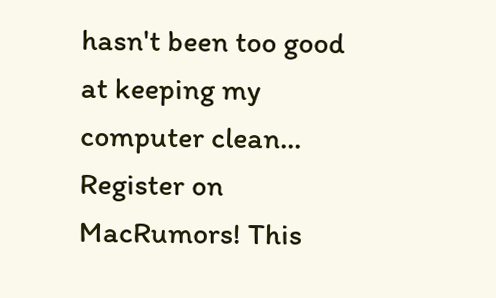hasn't been too good at keeping my computer clean...
Register on MacRumors! This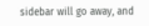sidebar will go away, and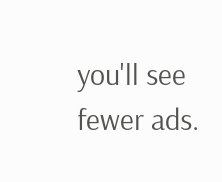you'll see fewer ads.